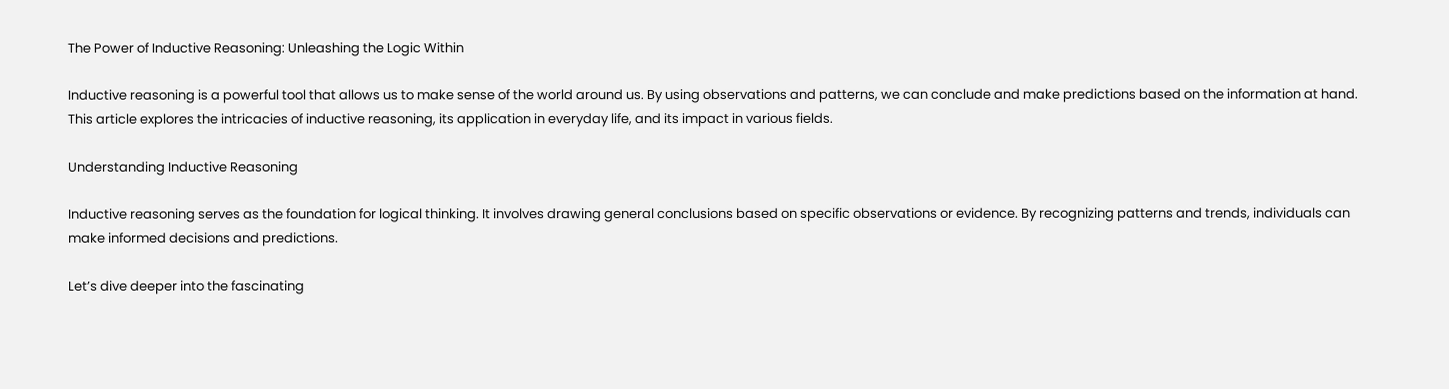The Power of Inductive Reasoning: Unleashing the Logic Within

Inductive reasoning is a powerful tool that allows us to make sense of the world around us. By using observations and patterns, we can conclude and make predictions based on the information at hand. This article explores the intricacies of inductive reasoning, its application in everyday life, and its impact in various fields.

Understanding Inductive Reasoning

Inductive reasoning serves as the foundation for logical thinking. It involves drawing general conclusions based on specific observations or evidence. By recognizing patterns and trends, individuals can make informed decisions and predictions.

Let’s dive deeper into the fascinating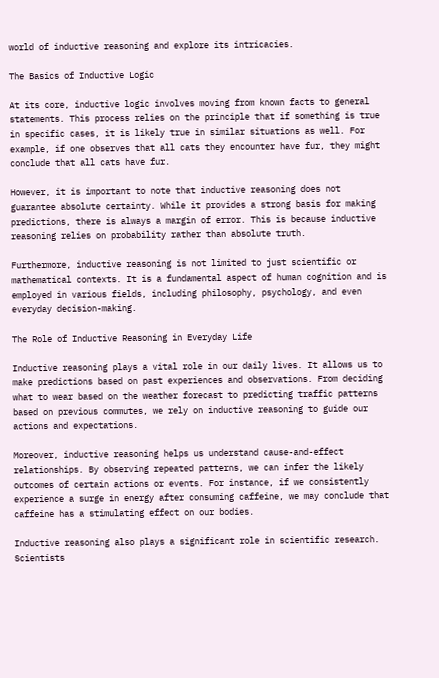world of inductive reasoning and explore its intricacies.

The Basics of Inductive Logic

At its core, inductive logic involves moving from known facts to general statements. This process relies on the principle that if something is true in specific cases, it is likely true in similar situations as well. For example, if one observes that all cats they encounter have fur, they might conclude that all cats have fur.

However, it is important to note that inductive reasoning does not guarantee absolute certainty. While it provides a strong basis for making predictions, there is always a margin of error. This is because inductive reasoning relies on probability rather than absolute truth.

Furthermore, inductive reasoning is not limited to just scientific or mathematical contexts. It is a fundamental aspect of human cognition and is employed in various fields, including philosophy, psychology, and even everyday decision-making.

The Role of Inductive Reasoning in Everyday Life

Inductive reasoning plays a vital role in our daily lives. It allows us to make predictions based on past experiences and observations. From deciding what to wear based on the weather forecast to predicting traffic patterns based on previous commutes, we rely on inductive reasoning to guide our actions and expectations.

Moreover, inductive reasoning helps us understand cause-and-effect relationships. By observing repeated patterns, we can infer the likely outcomes of certain actions or events. For instance, if we consistently experience a surge in energy after consuming caffeine, we may conclude that caffeine has a stimulating effect on our bodies.

Inductive reasoning also plays a significant role in scientific research. Scientists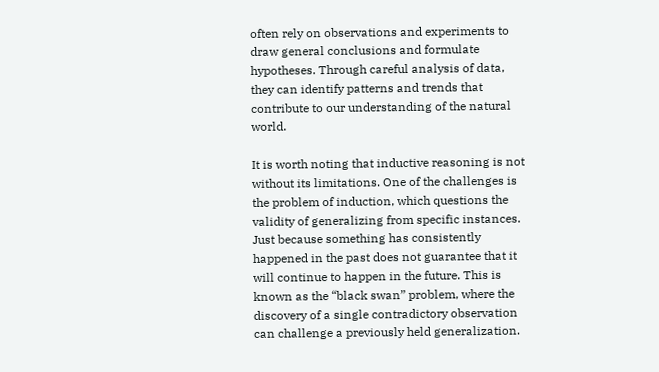often rely on observations and experiments to draw general conclusions and formulate hypotheses. Through careful analysis of data, they can identify patterns and trends that contribute to our understanding of the natural world.

It is worth noting that inductive reasoning is not without its limitations. One of the challenges is the problem of induction, which questions the validity of generalizing from specific instances. Just because something has consistently happened in the past does not guarantee that it will continue to happen in the future. This is known as the “black swan” problem, where the discovery of a single contradictory observation can challenge a previously held generalization.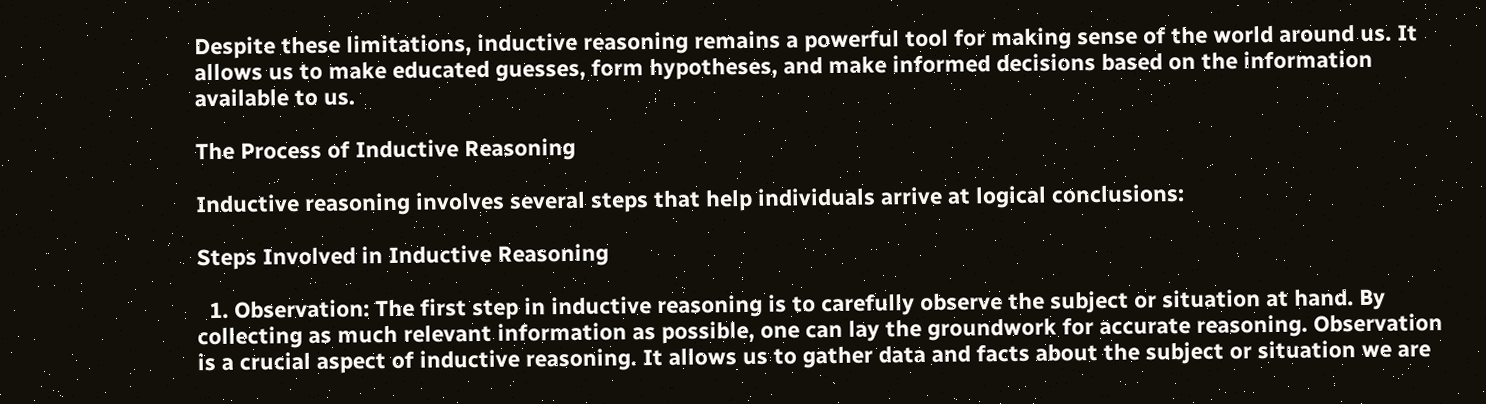Despite these limitations, inductive reasoning remains a powerful tool for making sense of the world around us. It allows us to make educated guesses, form hypotheses, and make informed decisions based on the information available to us.

The Process of Inductive Reasoning

Inductive reasoning involves several steps that help individuals arrive at logical conclusions:

Steps Involved in Inductive Reasoning

  1. Observation: The first step in inductive reasoning is to carefully observe the subject or situation at hand. By collecting as much relevant information as possible, one can lay the groundwork for accurate reasoning. Observation is a crucial aspect of inductive reasoning. It allows us to gather data and facts about the subject or situation we are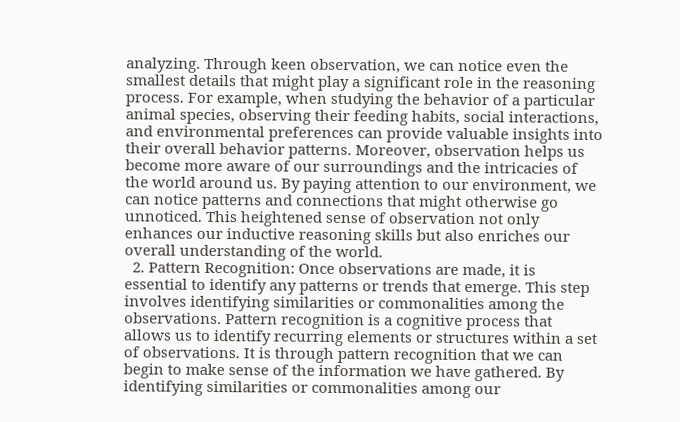analyzing. Through keen observation, we can notice even the smallest details that might play a significant role in the reasoning process. For example, when studying the behavior of a particular animal species, observing their feeding habits, social interactions, and environmental preferences can provide valuable insights into their overall behavior patterns. Moreover, observation helps us become more aware of our surroundings and the intricacies of the world around us. By paying attention to our environment, we can notice patterns and connections that might otherwise go unnoticed. This heightened sense of observation not only enhances our inductive reasoning skills but also enriches our overall understanding of the world.
  2. Pattern Recognition: Once observations are made, it is essential to identify any patterns or trends that emerge. This step involves identifying similarities or commonalities among the observations. Pattern recognition is a cognitive process that allows us to identify recurring elements or structures within a set of observations. It is through pattern recognition that we can begin to make sense of the information we have gathered. By identifying similarities or commonalities among our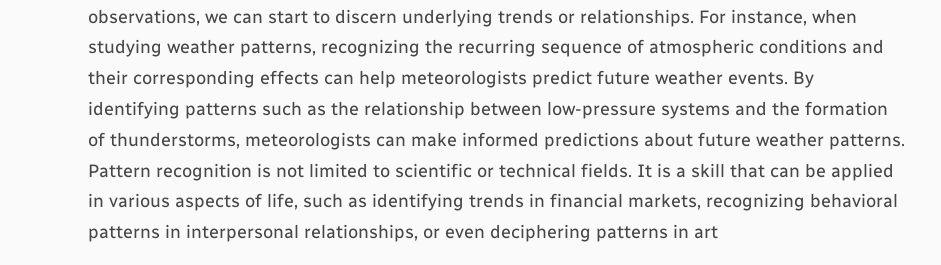observations, we can start to discern underlying trends or relationships. For instance, when studying weather patterns, recognizing the recurring sequence of atmospheric conditions and their corresponding effects can help meteorologists predict future weather events. By identifying patterns such as the relationship between low-pressure systems and the formation of thunderstorms, meteorologists can make informed predictions about future weather patterns. Pattern recognition is not limited to scientific or technical fields. It is a skill that can be applied in various aspects of life, such as identifying trends in financial markets, recognizing behavioral patterns in interpersonal relationships, or even deciphering patterns in art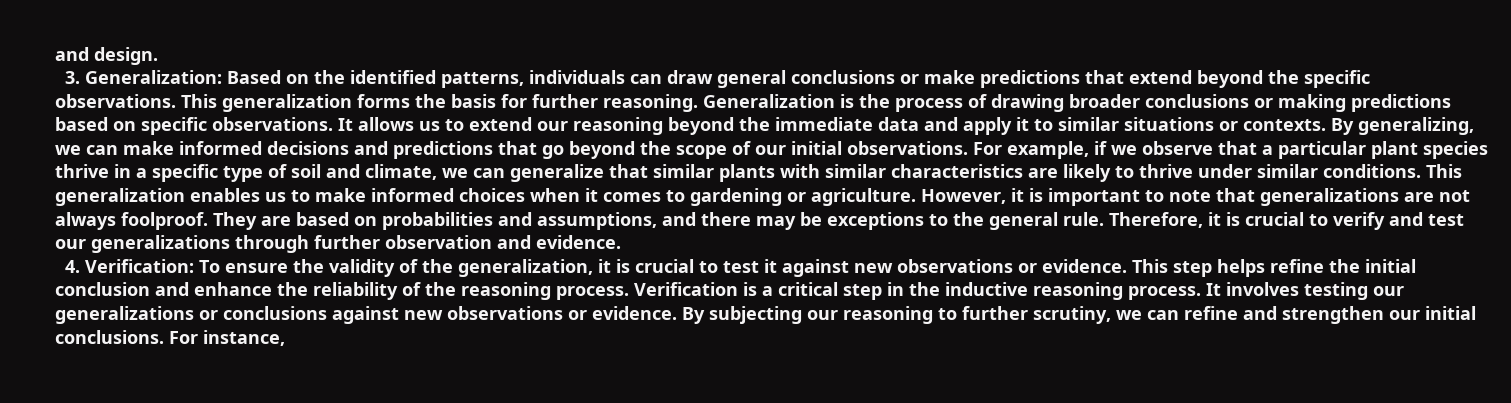and design.
  3. Generalization: Based on the identified patterns, individuals can draw general conclusions or make predictions that extend beyond the specific observations. This generalization forms the basis for further reasoning. Generalization is the process of drawing broader conclusions or making predictions based on specific observations. It allows us to extend our reasoning beyond the immediate data and apply it to similar situations or contexts. By generalizing, we can make informed decisions and predictions that go beyond the scope of our initial observations. For example, if we observe that a particular plant species thrive in a specific type of soil and climate, we can generalize that similar plants with similar characteristics are likely to thrive under similar conditions. This generalization enables us to make informed choices when it comes to gardening or agriculture. However, it is important to note that generalizations are not always foolproof. They are based on probabilities and assumptions, and there may be exceptions to the general rule. Therefore, it is crucial to verify and test our generalizations through further observation and evidence.
  4. Verification: To ensure the validity of the generalization, it is crucial to test it against new observations or evidence. This step helps refine the initial conclusion and enhance the reliability of the reasoning process. Verification is a critical step in the inductive reasoning process. It involves testing our generalizations or conclusions against new observations or evidence. By subjecting our reasoning to further scrutiny, we can refine and strengthen our initial conclusions. For instance,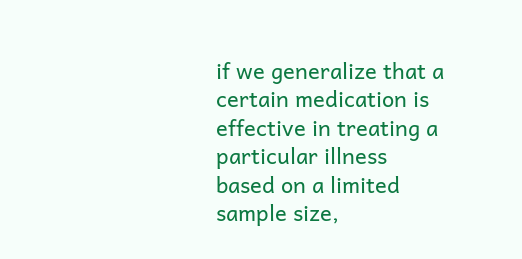if we generalize that a certain medication is effective in treating a particular illness based on a limited sample size,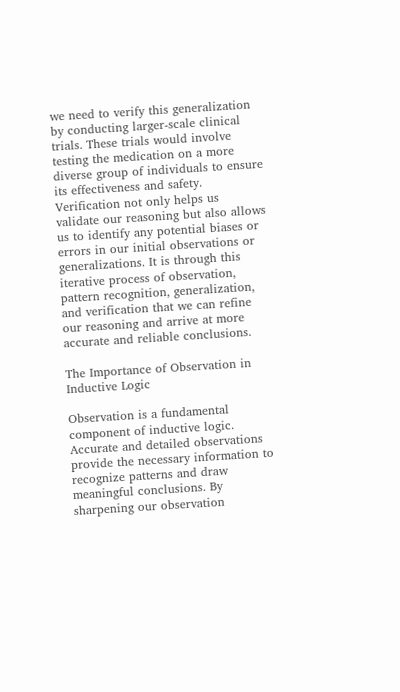we need to verify this generalization by conducting larger-scale clinical trials. These trials would involve testing the medication on a more diverse group of individuals to ensure its effectiveness and safety. Verification not only helps us validate our reasoning but also allows us to identify any potential biases or errors in our initial observations or generalizations. It is through this iterative process of observation, pattern recognition, generalization, and verification that we can refine our reasoning and arrive at more accurate and reliable conclusions.

The Importance of Observation in Inductive Logic

Observation is a fundamental component of inductive logic. Accurate and detailed observations provide the necessary information to recognize patterns and draw meaningful conclusions. By sharpening our observation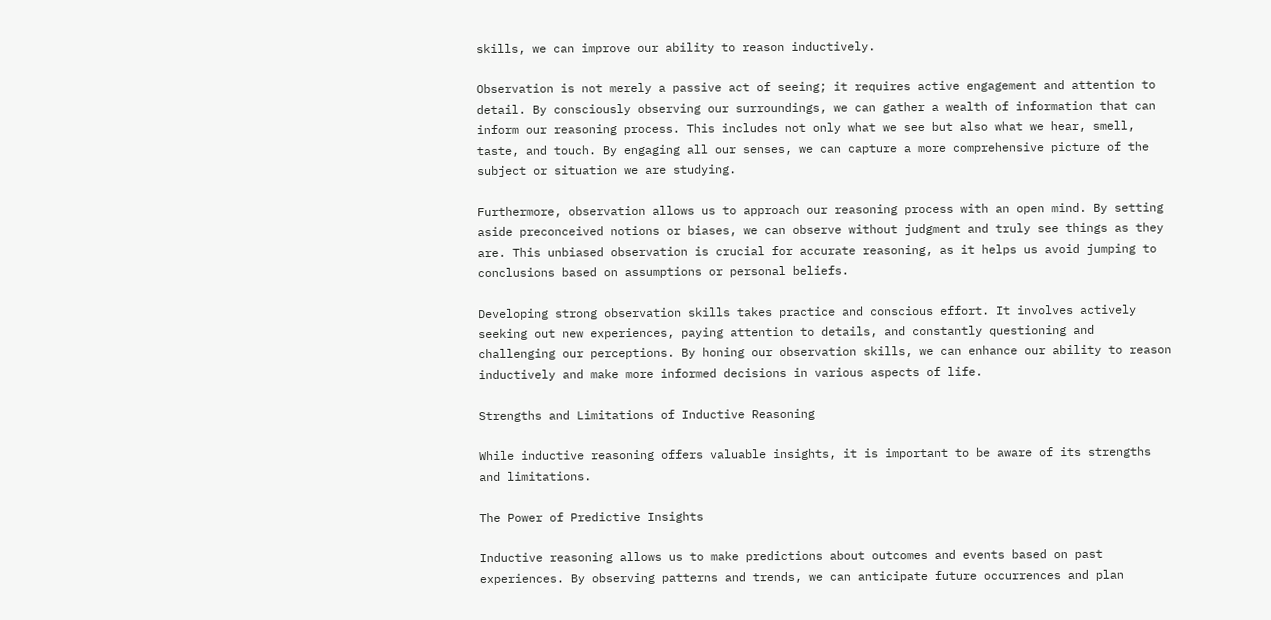skills, we can improve our ability to reason inductively.

Observation is not merely a passive act of seeing; it requires active engagement and attention to detail. By consciously observing our surroundings, we can gather a wealth of information that can inform our reasoning process. This includes not only what we see but also what we hear, smell, taste, and touch. By engaging all our senses, we can capture a more comprehensive picture of the subject or situation we are studying.

Furthermore, observation allows us to approach our reasoning process with an open mind. By setting aside preconceived notions or biases, we can observe without judgment and truly see things as they are. This unbiased observation is crucial for accurate reasoning, as it helps us avoid jumping to conclusions based on assumptions or personal beliefs.

Developing strong observation skills takes practice and conscious effort. It involves actively seeking out new experiences, paying attention to details, and constantly questioning and challenging our perceptions. By honing our observation skills, we can enhance our ability to reason inductively and make more informed decisions in various aspects of life.

Strengths and Limitations of Inductive Reasoning

While inductive reasoning offers valuable insights, it is important to be aware of its strengths and limitations.

The Power of Predictive Insights

Inductive reasoning allows us to make predictions about outcomes and events based on past experiences. By observing patterns and trends, we can anticipate future occurrences and plan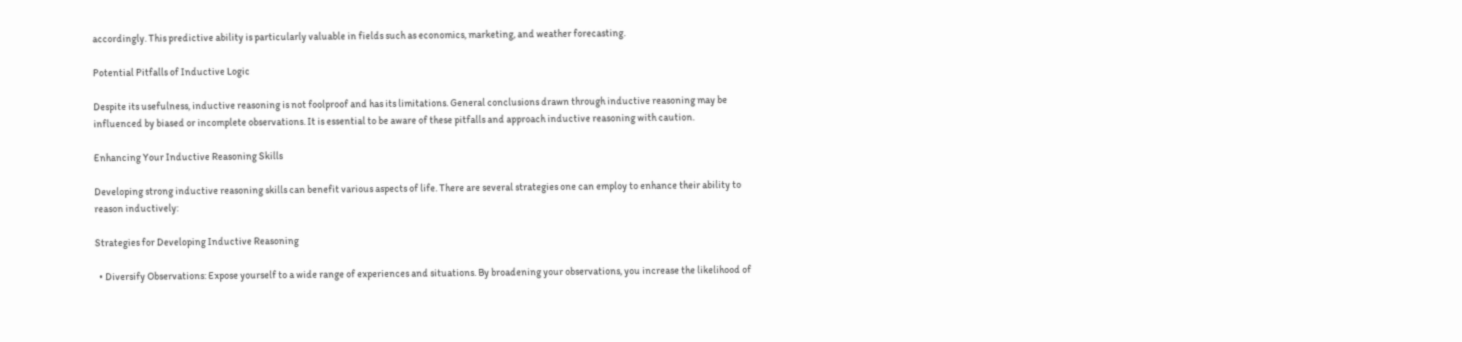accordingly. This predictive ability is particularly valuable in fields such as economics, marketing, and weather forecasting.

Potential Pitfalls of Inductive Logic

Despite its usefulness, inductive reasoning is not foolproof and has its limitations. General conclusions drawn through inductive reasoning may be influenced by biased or incomplete observations. It is essential to be aware of these pitfalls and approach inductive reasoning with caution.

Enhancing Your Inductive Reasoning Skills

Developing strong inductive reasoning skills can benefit various aspects of life. There are several strategies one can employ to enhance their ability to reason inductively:

Strategies for Developing Inductive Reasoning

  • Diversify Observations: Expose yourself to a wide range of experiences and situations. By broadening your observations, you increase the likelihood of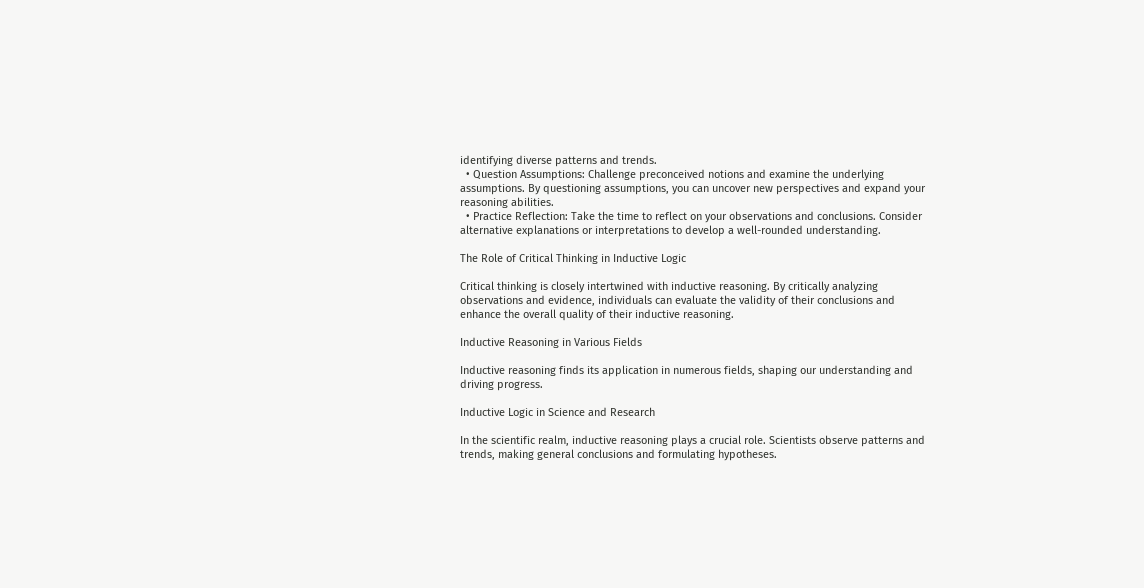identifying diverse patterns and trends.
  • Question Assumptions: Challenge preconceived notions and examine the underlying assumptions. By questioning assumptions, you can uncover new perspectives and expand your reasoning abilities.
  • Practice Reflection: Take the time to reflect on your observations and conclusions. Consider alternative explanations or interpretations to develop a well-rounded understanding.

The Role of Critical Thinking in Inductive Logic

Critical thinking is closely intertwined with inductive reasoning. By critically analyzing observations and evidence, individuals can evaluate the validity of their conclusions and enhance the overall quality of their inductive reasoning.

Inductive Reasoning in Various Fields

Inductive reasoning finds its application in numerous fields, shaping our understanding and driving progress.

Inductive Logic in Science and Research

In the scientific realm, inductive reasoning plays a crucial role. Scientists observe patterns and trends, making general conclusions and formulating hypotheses.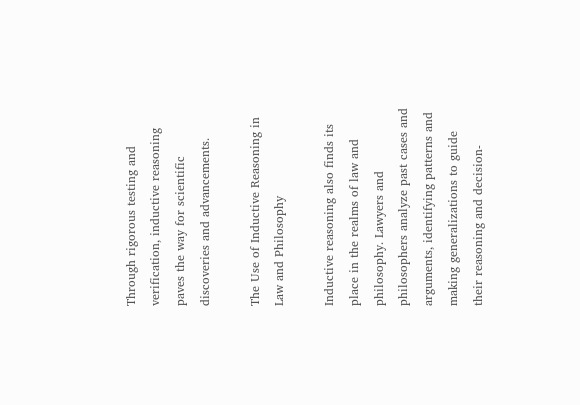Through rigorous testing and verification, inductive reasoning paves the way for scientific discoveries and advancements.

The Use of Inductive Reasoning in Law and Philosophy

Inductive reasoning also finds its place in the realms of law and philosophy. Lawyers and philosophers analyze past cases and arguments, identifying patterns and making generalizations to guide their reasoning and decision-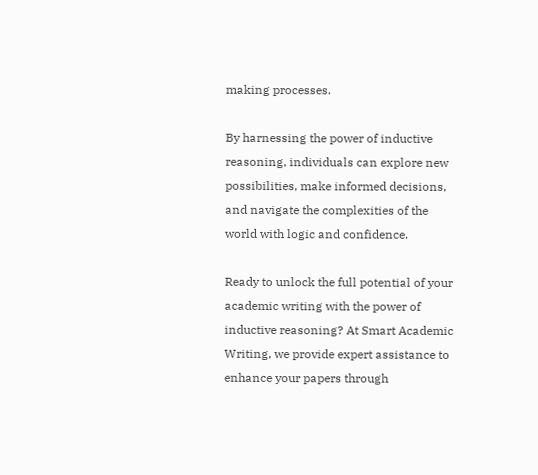making processes.

By harnessing the power of inductive reasoning, individuals can explore new possibilities, make informed decisions, and navigate the complexities of the world with logic and confidence.

Ready to unlock the full potential of your academic writing with the power of inductive reasoning? At Smart Academic Writing, we provide expert assistance to enhance your papers through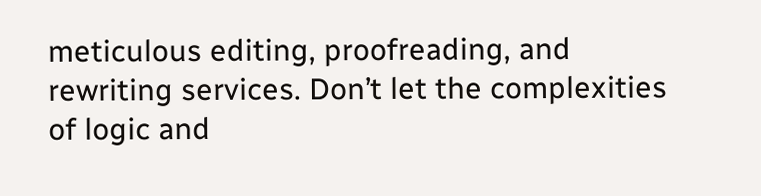meticulous editing, proofreading, and rewriting services. Don’t let the complexities of logic and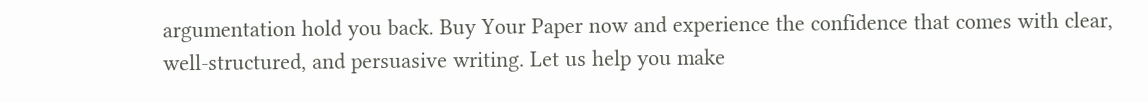argumentation hold you back. Buy Your Paper now and experience the confidence that comes with clear, well-structured, and persuasive writing. Let us help you make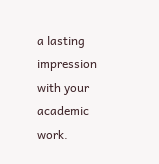a lasting impression with your academic work.